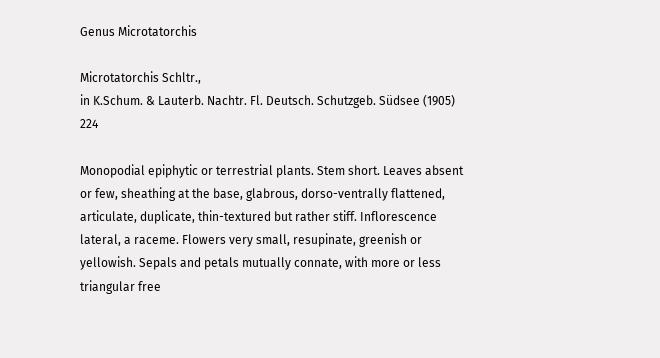Genus Microtatorchis

Microtatorchis Schltr.,
in K.Schum. & Lauterb. Nachtr. Fl. Deutsch. Schutzgeb. Südsee (1905) 224

Monopodial epiphytic or terrestrial plants. Stem short. Leaves absent or few, sheathing at the base, glabrous, dorso-ventrally flattened, articulate, duplicate, thin-textured but rather stiff. Inflorescence lateral, a raceme. Flowers very small, resupinate, greenish or yellowish. Sepals and petals mutually connate, with more or less triangular free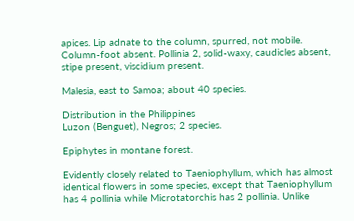apices. Lip adnate to the column, spurred, not mobile. Column-foot absent. Pollinia 2, solid-waxy, caudicles absent, stipe present, viscidium present.

Malesia, east to Samoa; about 40 species.

Distribution in the Philippines
Luzon (Benguet), Negros; 2 species.

Epiphytes in montane forest.

Evidently closely related to Taeniophyllum, which has almost identical flowers in some species, except that Taeniophyllum has 4 pollinia while Microtatorchis has 2 pollinia. Unlike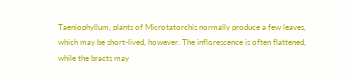Taeniophyllum, plants of Microtatorchis normally produce a few leaves, which may be short-lived, however. The inflorescence is often flattened, while the bracts may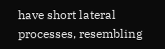have short lateral processes, resembling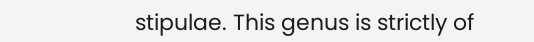stipulae. This genus is strictly of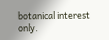botanical interest only.